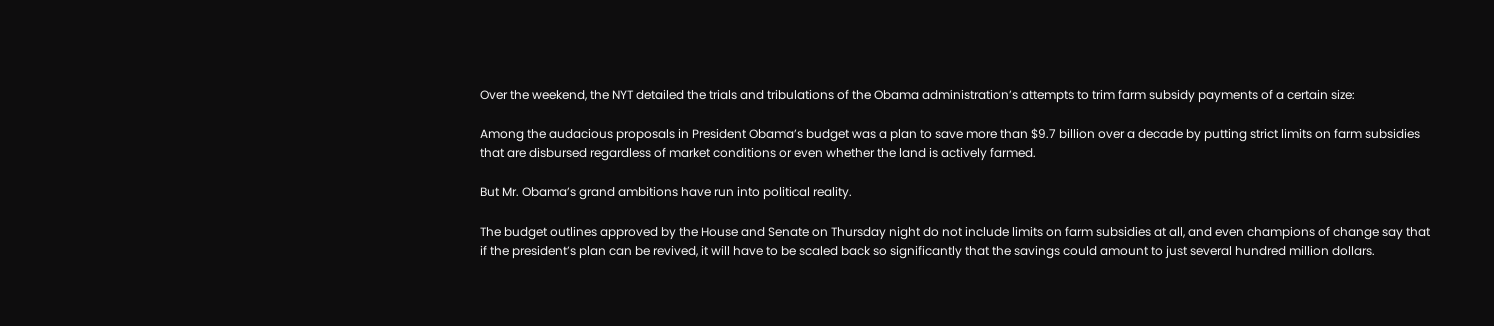Over the weekend, the NYT detailed the trials and tribulations of the Obama administration’s attempts to trim farm subsidy payments of a certain size:

Among the audacious proposals in President Obama’s budget was a plan to save more than $9.7 billion over a decade by putting strict limits on farm subsidies that are disbursed regardless of market conditions or even whether the land is actively farmed.

But Mr. Obama’s grand ambitions have run into political reality.

The budget outlines approved by the House and Senate on Thursday night do not include limits on farm subsidies at all, and even champions of change say that if the president’s plan can be revived, it will have to be scaled back so significantly that the savings could amount to just several hundred million dollars.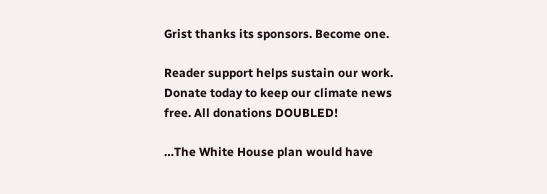Grist thanks its sponsors. Become one.

Reader support helps sustain our work. Donate today to keep our climate news free. All donations DOUBLED!

…The White House plan would have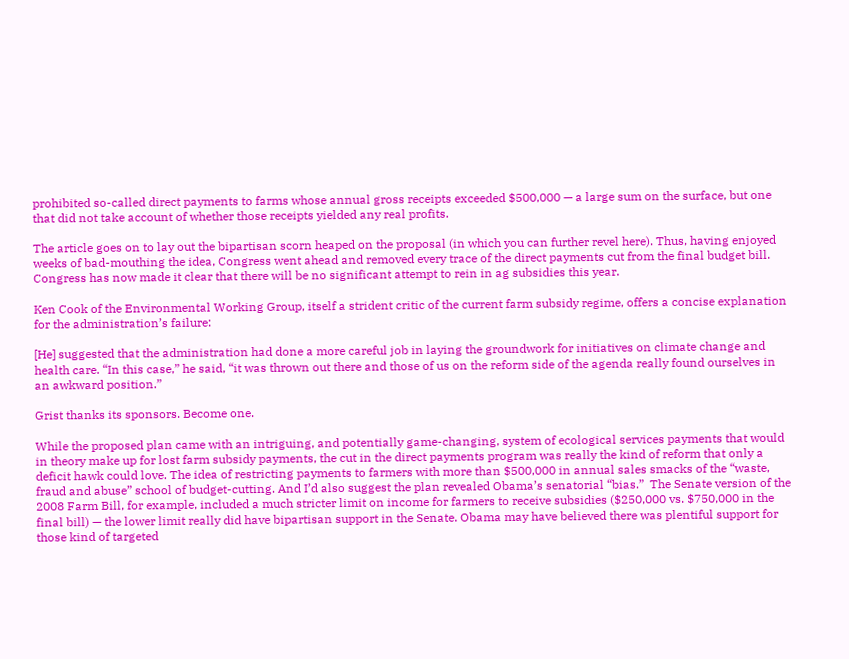prohibited so-called direct payments to farms whose annual gross receipts exceeded $500,000 — a large sum on the surface, but one that did not take account of whether those receipts yielded any real profits.

The article goes on to lay out the bipartisan scorn heaped on the proposal (in which you can further revel here). Thus, having enjoyed weeks of bad-mouthing the idea, Congress went ahead and removed every trace of the direct payments cut from the final budget bill. Congress has now made it clear that there will be no significant attempt to rein in ag subsidies this year.

Ken Cook of the Environmental Working Group, itself a strident critic of the current farm subsidy regime, offers a concise explanation for the administration’s failure:

[He] suggested that the administration had done a more careful job in laying the groundwork for initiatives on climate change and health care. “In this case,” he said, “it was thrown out there and those of us on the reform side of the agenda really found ourselves in an awkward position.”

Grist thanks its sponsors. Become one.

While the proposed plan came with an intriguing, and potentially game-changing, system of ecological services payments that would in theory make up for lost farm subsidy payments, the cut in the direct payments program was really the kind of reform that only a deficit hawk could love. The idea of restricting payments to farmers with more than $500,000 in annual sales smacks of the “waste, fraud and abuse” school of budget-cutting. And I’d also suggest the plan revealed Obama’s senatorial “bias.”  The Senate version of the 2008 Farm Bill, for example, included a much stricter limit on income for farmers to receive subsidies ($250,000 vs. $750,000 in the final bill) — the lower limit really did have bipartisan support in the Senate. Obama may have believed there was plentiful support for those kind of targeted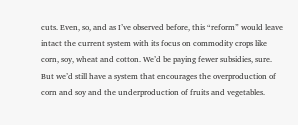cuts. Even, so, and as I’ve observed before, this “reform” would leave intact the current system with its focus on commodity crops like corn, soy, wheat and cotton. We’d be paying fewer subsidies, sure. But we’d still have a system that encourages the overproduction of corn and soy and the underproduction of fruits and vegetables.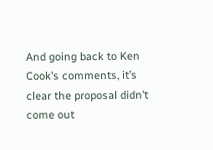And going back to Ken Cook’s comments, it’s clear the proposal didn’t come out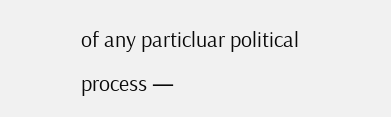of any particluar political process —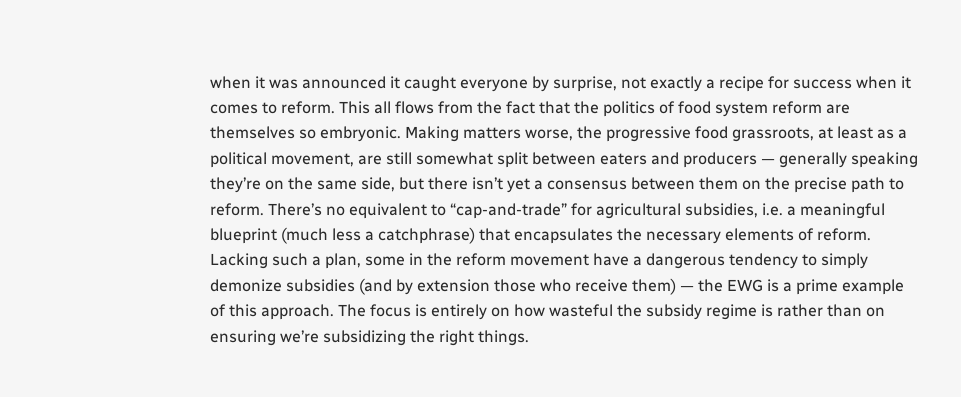when it was announced it caught everyone by surprise, not exactly a recipe for success when it comes to reform. This all flows from the fact that the politics of food system reform are themselves so embryonic. Making matters worse, the progressive food grassroots, at least as a political movement, are still somewhat split between eaters and producers — generally speaking they’re on the same side, but there isn’t yet a consensus between them on the precise path to reform. There’s no equivalent to “cap-and-trade” for agricultural subsidies, i.e. a meaningful blueprint (much less a catchphrase) that encapsulates the necessary elements of reform. Lacking such a plan, some in the reform movement have a dangerous tendency to simply demonize subsidies (and by extension those who receive them) — the EWG is a prime example of this approach. The focus is entirely on how wasteful the subsidy regime is rather than on ensuring we’re subsidizing the right things.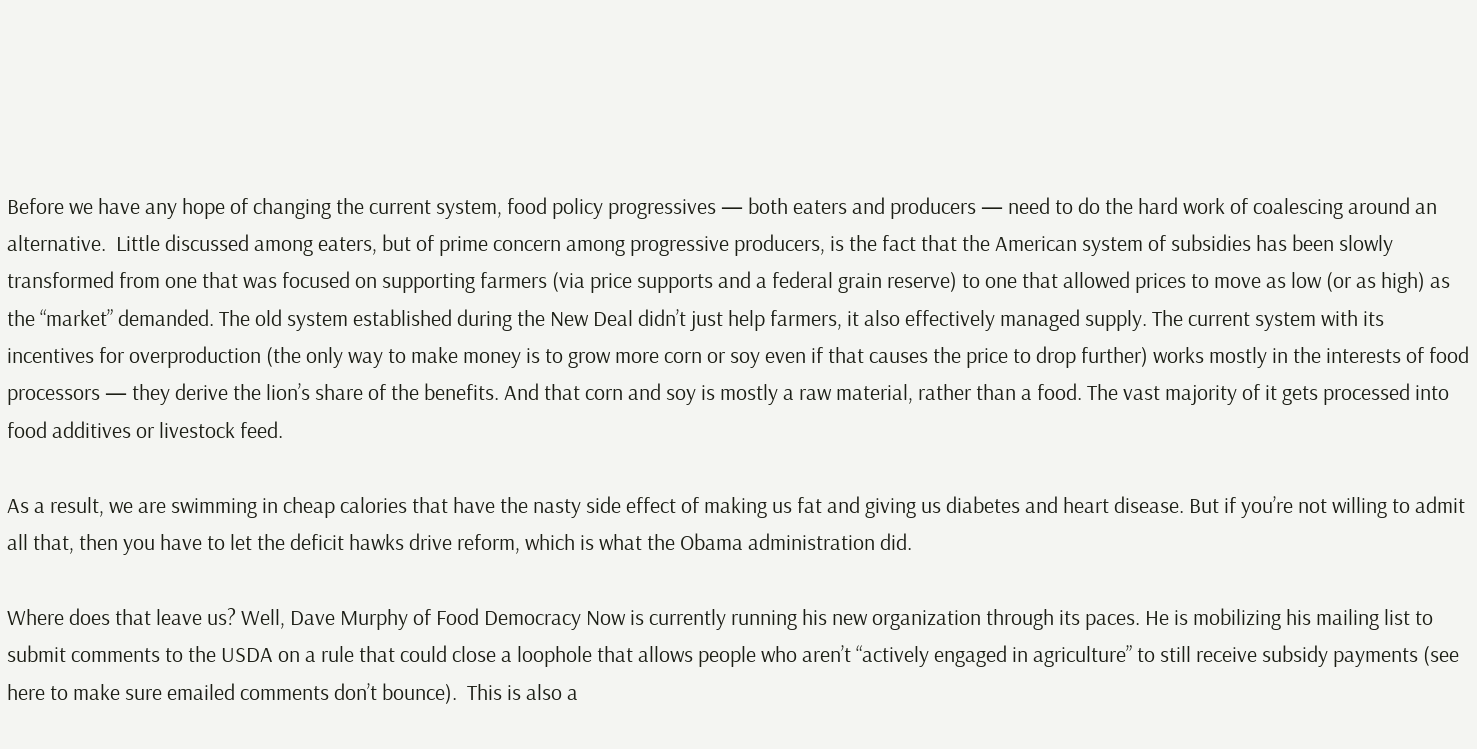Before we have any hope of changing the current system, food policy progressives — both eaters and producers — need to do the hard work of coalescing around an alternative.  Little discussed among eaters, but of prime concern among progressive producers, is the fact that the American system of subsidies has been slowly transformed from one that was focused on supporting farmers (via price supports and a federal grain reserve) to one that allowed prices to move as low (or as high) as the “market” demanded. The old system established during the New Deal didn’t just help farmers, it also effectively managed supply. The current system with its incentives for overproduction (the only way to make money is to grow more corn or soy even if that causes the price to drop further) works mostly in the interests of food processors — they derive the lion’s share of the benefits. And that corn and soy is mostly a raw material, rather than a food. The vast majority of it gets processed into food additives or livestock feed.

As a result, we are swimming in cheap calories that have the nasty side effect of making us fat and giving us diabetes and heart disease. But if you’re not willing to admit all that, then you have to let the deficit hawks drive reform, which is what the Obama administration did.

Where does that leave us? Well, Dave Murphy of Food Democracy Now is currently running his new organization through its paces. He is mobilizing his mailing list to submit comments to the USDA on a rule that could close a loophole that allows people who aren’t “actively engaged in agriculture” to still receive subsidy payments (see here to make sure emailed comments don’t bounce).  This is also a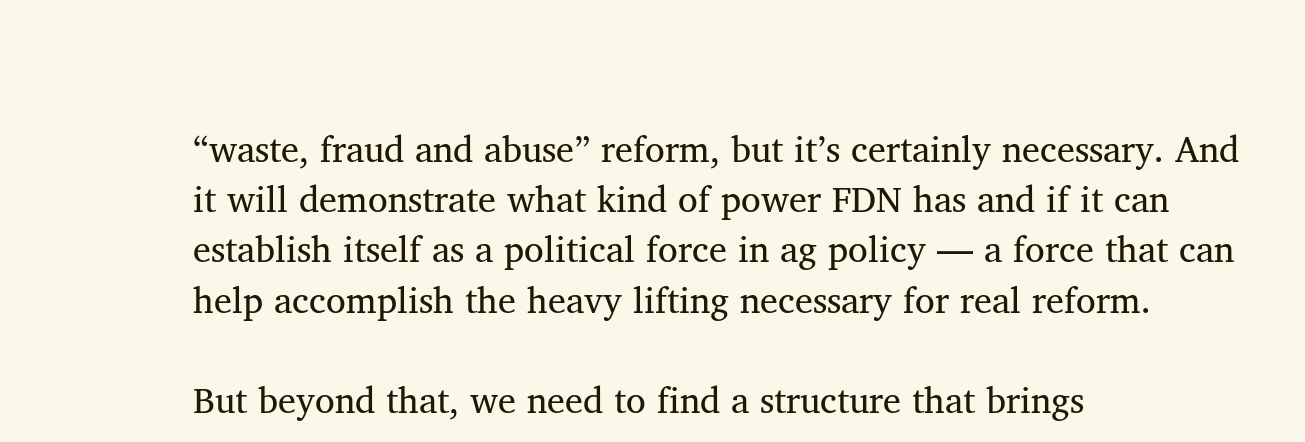“waste, fraud and abuse” reform, but it’s certainly necessary. And it will demonstrate what kind of power FDN has and if it can establish itself as a political force in ag policy — a force that can help accomplish the heavy lifting necessary for real reform.

But beyond that, we need to find a structure that brings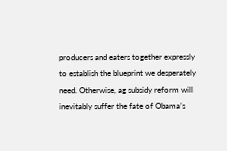producers and eaters together expressly to establish the blueprint we desperately need. Otherwise, ag subsidy reform will inevitably suffer the fate of Obama’s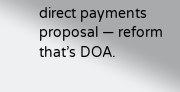direct payments proposal — reform that’s DOA.